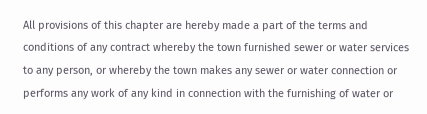All provisions of this chapter are hereby made a part of the terms and conditions of any contract whereby the town furnished sewer or water services to any person, or whereby the town makes any sewer or water connection or performs any work of any kind in connection with the furnishing of water or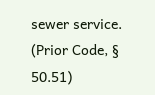sewer service.
(Prior Code, § 50.51)